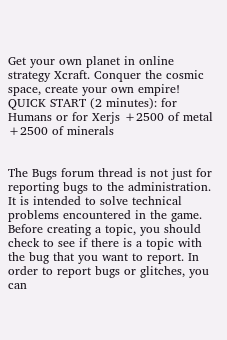Get your own planet in online strategy Xcraft. Conquer the cosmic space, create your own empire! QUICK START (2 minutes): for Humans or for Xerjs +2500 of metal +2500 of minerals


The Bugs forum thread is not just for reporting bugs to the administration. It is intended to solve technical problems encountered in the game. Before creating a topic, you should check to see if there is a topic with the bug that you want to report. In order to report bugs or glitches, you can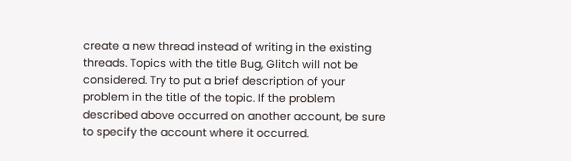create a new thread instead of writing in the existing threads. Topics with the title Bug, Glitch will not be considered. Try to put a brief description of your problem in the title of the topic. If the problem described above occurred on another account, be sure to specify the account where it occurred.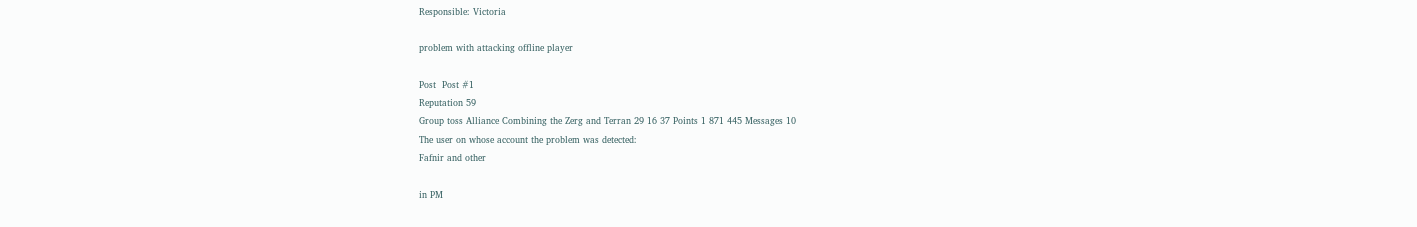Responsible: Victoria

problem with attacking offline player

Post  Post #1
Reputation 59
Group toss Alliance Combining the Zerg and Terran 29 16 37 Points 1 871 445 Messages 10
The user on whose account the problem was detected:
Fafnir and other

in PM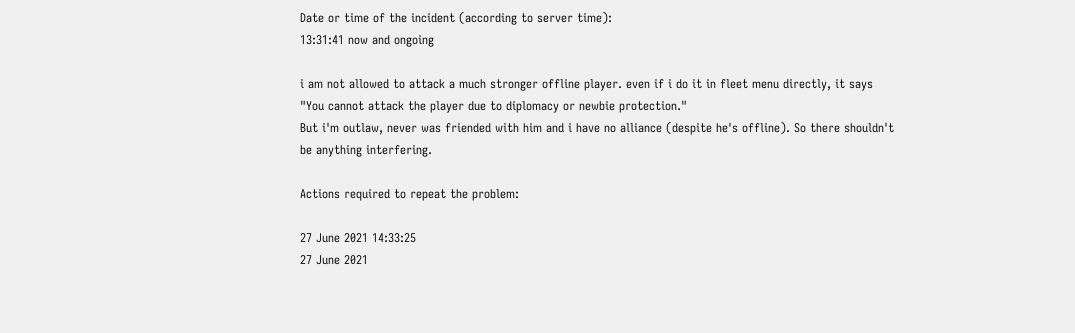Date or time of the incident (according to server time):
13:31:41 now and ongoing

i am not allowed to attack a much stronger offline player. even if i do it in fleet menu directly, it says "You cannot attack the player due to diplomacy or newbie protection."
But i'm outlaw, never was friended with him and i have no alliance (despite he's offline). So there shouldn't be anything interfering.

Actions required to repeat the problem:

27 June 2021 14:33:25
27 June 2021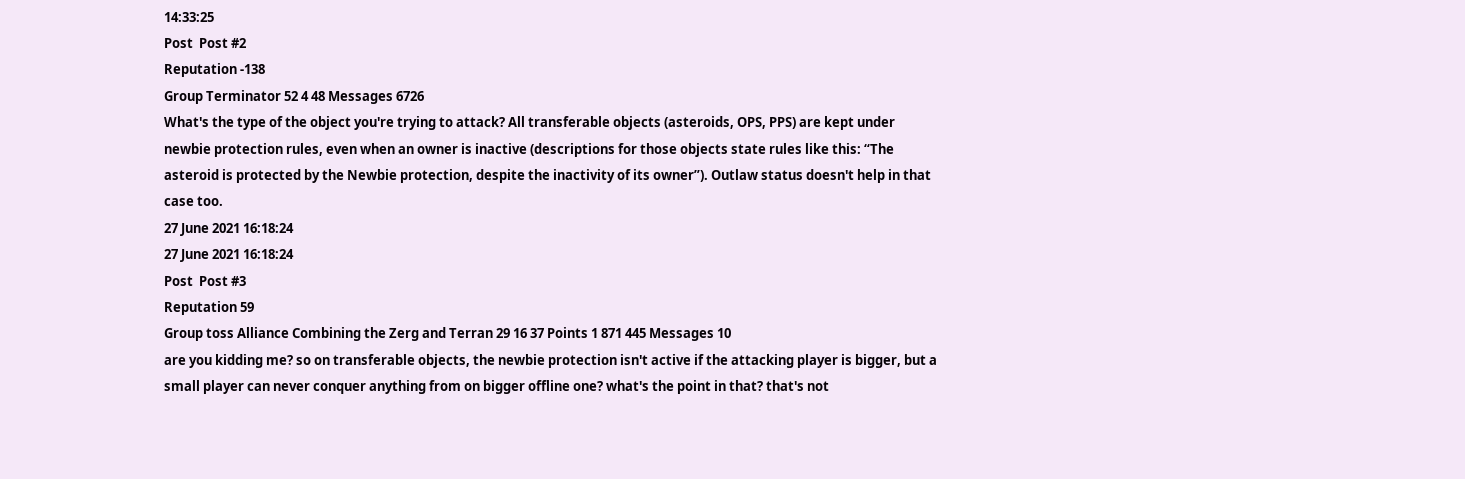14:33:25
Post  Post #2
Reputation -138
Group Terminator 52 4 48 Messages 6726
What's the type of the object you're trying to attack? All transferable objects (asteroids, OPS, PPS) are kept under newbie protection rules, even when an owner is inactive (descriptions for those objects state rules like this: “The asteroid is protected by the Newbie protection, despite the inactivity of its owner”). Outlaw status doesn't help in that case too.
27 June 2021 16:18:24
27 June 2021 16:18:24
Post  Post #3
Reputation 59
Group toss Alliance Combining the Zerg and Terran 29 16 37 Points 1 871 445 Messages 10
are you kidding me? so on transferable objects, the newbie protection isn't active if the attacking player is bigger, but a small player can never conquer anything from on bigger offline one? what's the point in that? that's not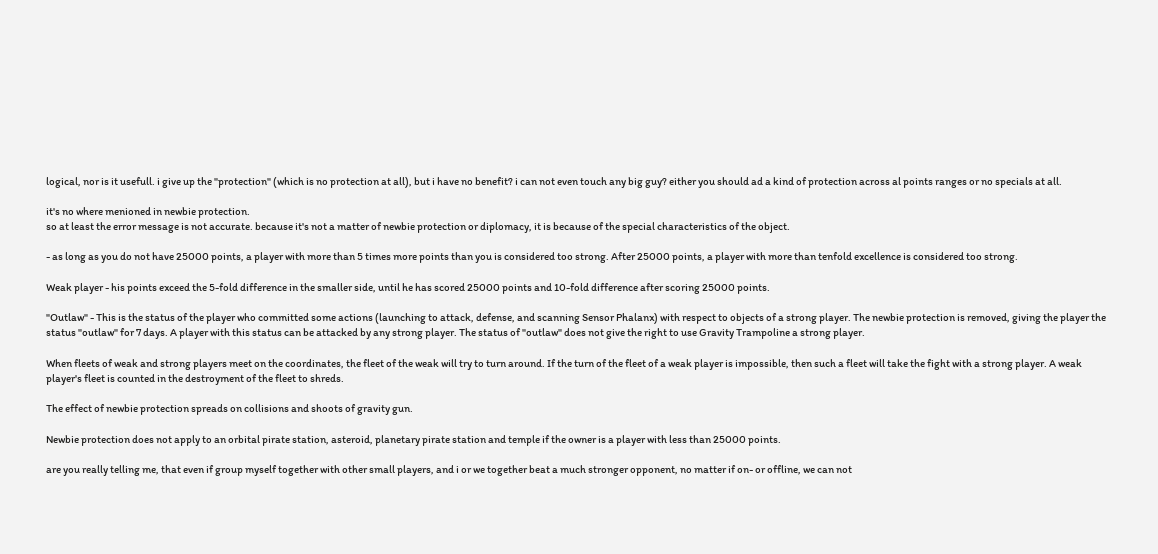logical, nor is it usefull. i give up the "protection" (which is no protection at all), but i have no benefit? i can not even touch any big guy? either you should ad a kind of protection across al points ranges or no specials at all.

it's no where menioned in newbie protection.
so at least the error message is not accurate. because it's not a matter of newbie protection or diplomacy, it is because of the special characteristics of the object.

- as long as you do not have 25000 points, a player with more than 5 times more points than you is considered too strong. After 25000 points, a player with more than tenfold excellence is considered too strong.

Weak player - his points exceed the 5-fold difference in the smaller side, until he has scored 25000 points and 10-fold difference after scoring 25000 points.

"Outlaw" - This is the status of the player who committed some actions (launching to attack, defense, and scanning Sensor Phalanx) with respect to objects of a strong player. The newbie protection is removed, giving the player the status "outlaw" for 7 days. A player with this status can be attacked by any strong player. The status of "outlaw" does not give the right to use Gravity Trampoline a strong player.

When fleets of weak and strong players meet on the coordinates, the fleet of the weak will try to turn around. If the turn of the fleet of a weak player is impossible, then such a fleet will take the fight with a strong player. A weak player's fleet is counted in the destroyment of the fleet to shreds.

The effect of newbie protection spreads on collisions and shoots of gravity gun.

Newbie protection does not apply to an orbital pirate station, asteroid, planetary pirate station and temple if the owner is a player with less than 25000 points.

are you really telling me, that even if group myself together with other small players, and i or we together beat a much stronger opponent, no matter if on- or offline, we can not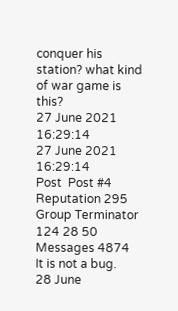conquer his station? what kind of war game is this?
27 June 2021 16:29:14
27 June 2021 16:29:14
Post  Post #4
Reputation 295
Group Terminator 124 28 50 Messages 4874
It is not a bug.
28 June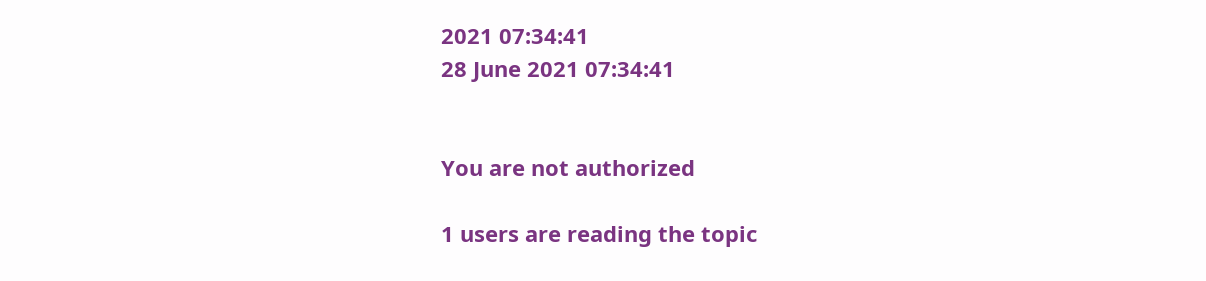2021 07:34:41
28 June 2021 07:34:41


You are not authorized

1 users are reading the topic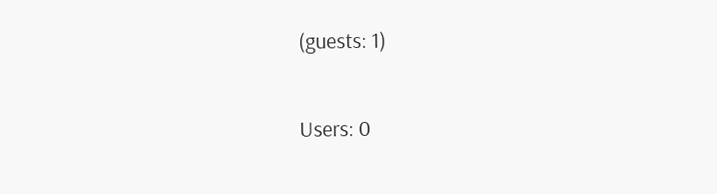(guests: 1)

Users: 0